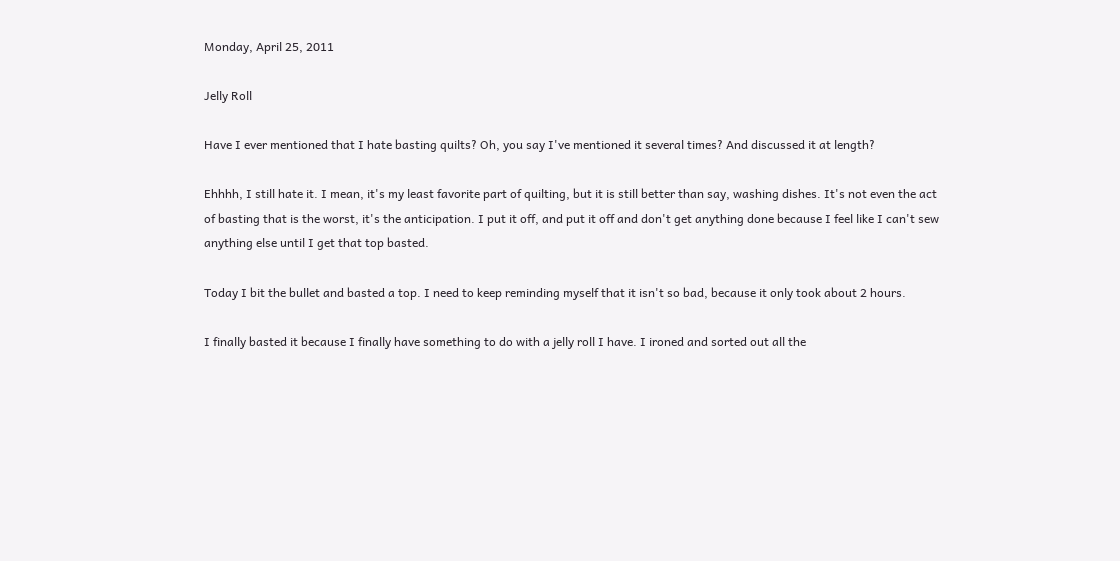Monday, April 25, 2011

Jelly Roll

Have I ever mentioned that I hate basting quilts? Oh, you say I've mentioned it several times? And discussed it at length?

Ehhhh, I still hate it. I mean, it's my least favorite part of quilting, but it is still better than say, washing dishes. It's not even the act of basting that is the worst, it's the anticipation. I put it off, and put it off and don't get anything done because I feel like I can't sew anything else until I get that top basted.

Today I bit the bullet and basted a top. I need to keep reminding myself that it isn't so bad, because it only took about 2 hours.

I finally basted it because I finally have something to do with a jelly roll I have. I ironed and sorted out all the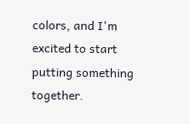colors, and I'm excited to start putting something together.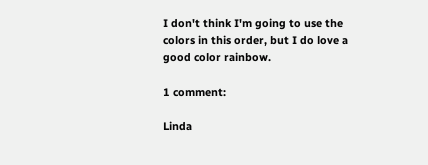I don't think I'm going to use the colors in this order, but I do love a good color rainbow.

1 comment:

Linda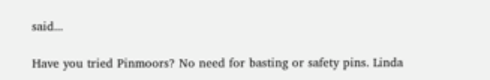said...

Have you tried Pinmoors? No need for basting or safety pins. Linda